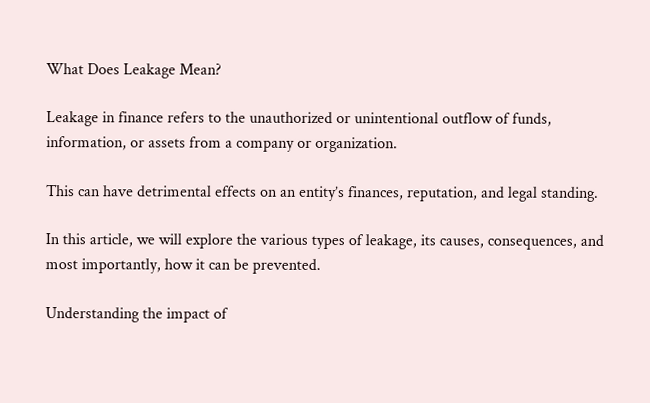What Does Leakage Mean?

Leakage in finance refers to the unauthorized or unintentional outflow of funds, information, or assets from a company or organization.

This can have detrimental effects on an entity’s finances, reputation, and legal standing.

In this article, we will explore the various types of leakage, its causes, consequences, and most importantly, how it can be prevented.

Understanding the impact of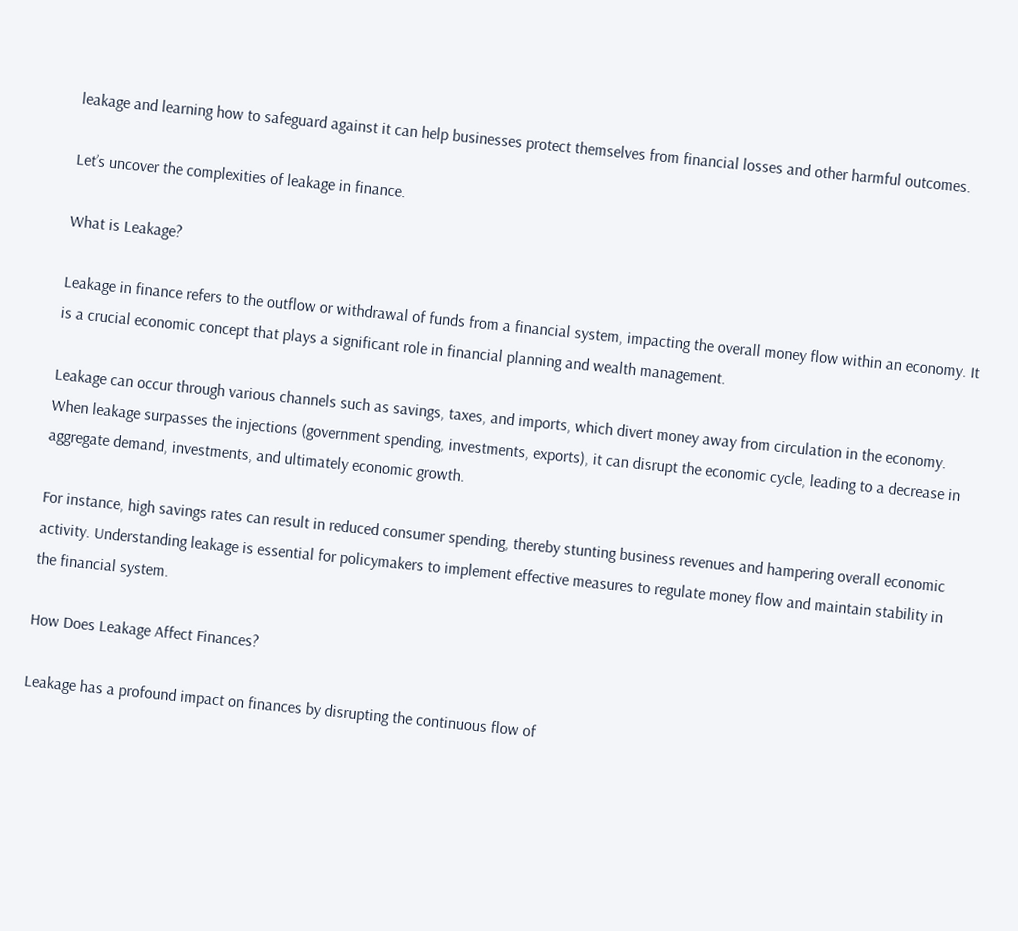leakage and learning how to safeguard against it can help businesses protect themselves from financial losses and other harmful outcomes.

Let’s uncover the complexities of leakage in finance.

What is Leakage?

Leakage in finance refers to the outflow or withdrawal of funds from a financial system, impacting the overall money flow within an economy. It is a crucial economic concept that plays a significant role in financial planning and wealth management.

Leakage can occur through various channels such as savings, taxes, and imports, which divert money away from circulation in the economy. When leakage surpasses the injections (government spending, investments, exports), it can disrupt the economic cycle, leading to a decrease in aggregate demand, investments, and ultimately economic growth.

For instance, high savings rates can result in reduced consumer spending, thereby stunting business revenues and hampering overall economic activity. Understanding leakage is essential for policymakers to implement effective measures to regulate money flow and maintain stability in the financial system.

How Does Leakage Affect Finances?

Leakage has a profound impact on finances by disrupting the continuous flow of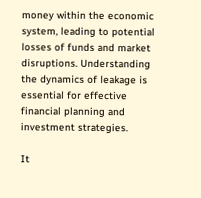money within the economic system, leading to potential losses of funds and market disruptions. Understanding the dynamics of leakage is essential for effective financial planning and investment strategies.

It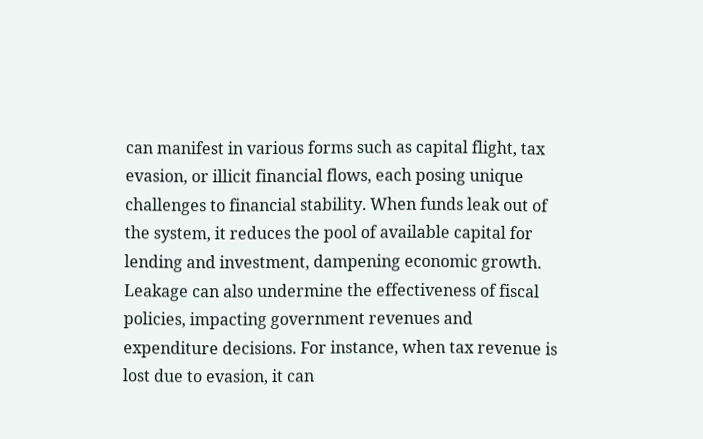can manifest in various forms such as capital flight, tax evasion, or illicit financial flows, each posing unique challenges to financial stability. When funds leak out of the system, it reduces the pool of available capital for lending and investment, dampening economic growth. Leakage can also undermine the effectiveness of fiscal policies, impacting government revenues and expenditure decisions. For instance, when tax revenue is lost due to evasion, it can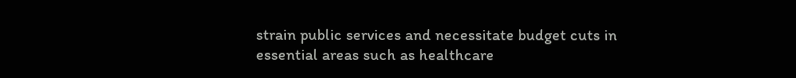strain public services and necessitate budget cuts in essential areas such as healthcare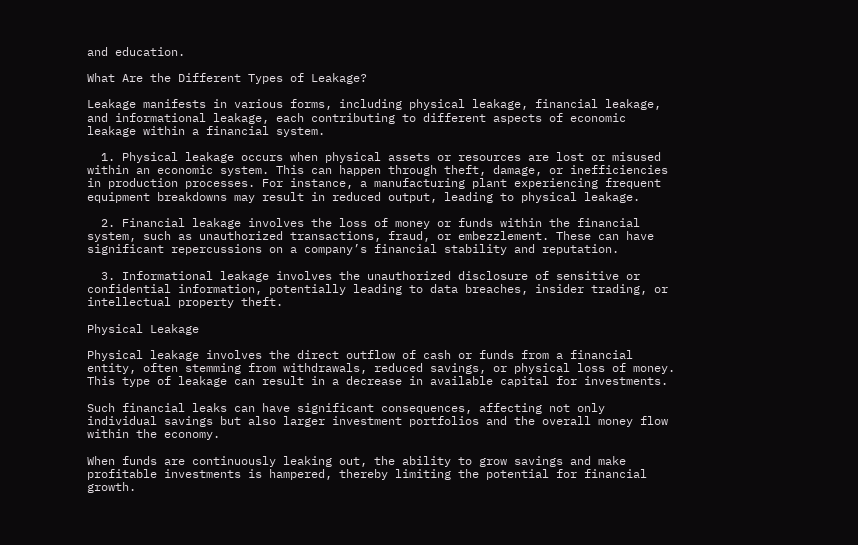and education.

What Are the Different Types of Leakage?

Leakage manifests in various forms, including physical leakage, financial leakage, and informational leakage, each contributing to different aspects of economic leakage within a financial system.

  1. Physical leakage occurs when physical assets or resources are lost or misused within an economic system. This can happen through theft, damage, or inefficiencies in production processes. For instance, a manufacturing plant experiencing frequent equipment breakdowns may result in reduced output, leading to physical leakage.

  2. Financial leakage involves the loss of money or funds within the financial system, such as unauthorized transactions, fraud, or embezzlement. These can have significant repercussions on a company’s financial stability and reputation.

  3. Informational leakage involves the unauthorized disclosure of sensitive or confidential information, potentially leading to data breaches, insider trading, or intellectual property theft.

Physical Leakage

Physical leakage involves the direct outflow of cash or funds from a financial entity, often stemming from withdrawals, reduced savings, or physical loss of money. This type of leakage can result in a decrease in available capital for investments.

Such financial leaks can have significant consequences, affecting not only individual savings but also larger investment portfolios and the overall money flow within the economy.

When funds are continuously leaking out, the ability to grow savings and make profitable investments is hampered, thereby limiting the potential for financial growth.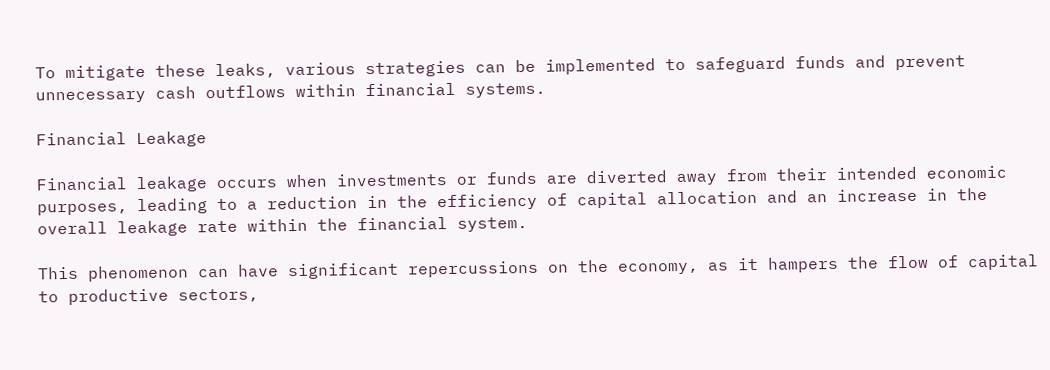To mitigate these leaks, various strategies can be implemented to safeguard funds and prevent unnecessary cash outflows within financial systems.

Financial Leakage

Financial leakage occurs when investments or funds are diverted away from their intended economic purposes, leading to a reduction in the efficiency of capital allocation and an increase in the overall leakage rate within the financial system.

This phenomenon can have significant repercussions on the economy, as it hampers the flow of capital to productive sectors,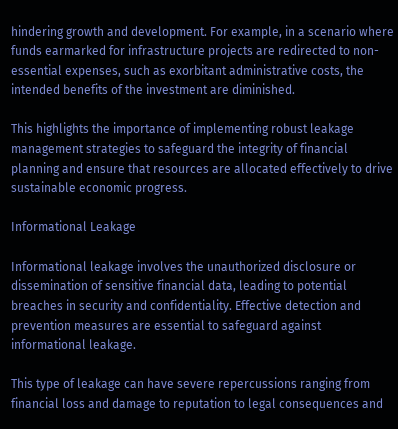hindering growth and development. For example, in a scenario where funds earmarked for infrastructure projects are redirected to non-essential expenses, such as exorbitant administrative costs, the intended benefits of the investment are diminished.

This highlights the importance of implementing robust leakage management strategies to safeguard the integrity of financial planning and ensure that resources are allocated effectively to drive sustainable economic progress.

Informational Leakage

Informational leakage involves the unauthorized disclosure or dissemination of sensitive financial data, leading to potential breaches in security and confidentiality. Effective detection and prevention measures are essential to safeguard against informational leakage.

This type of leakage can have severe repercussions ranging from financial loss and damage to reputation to legal consequences and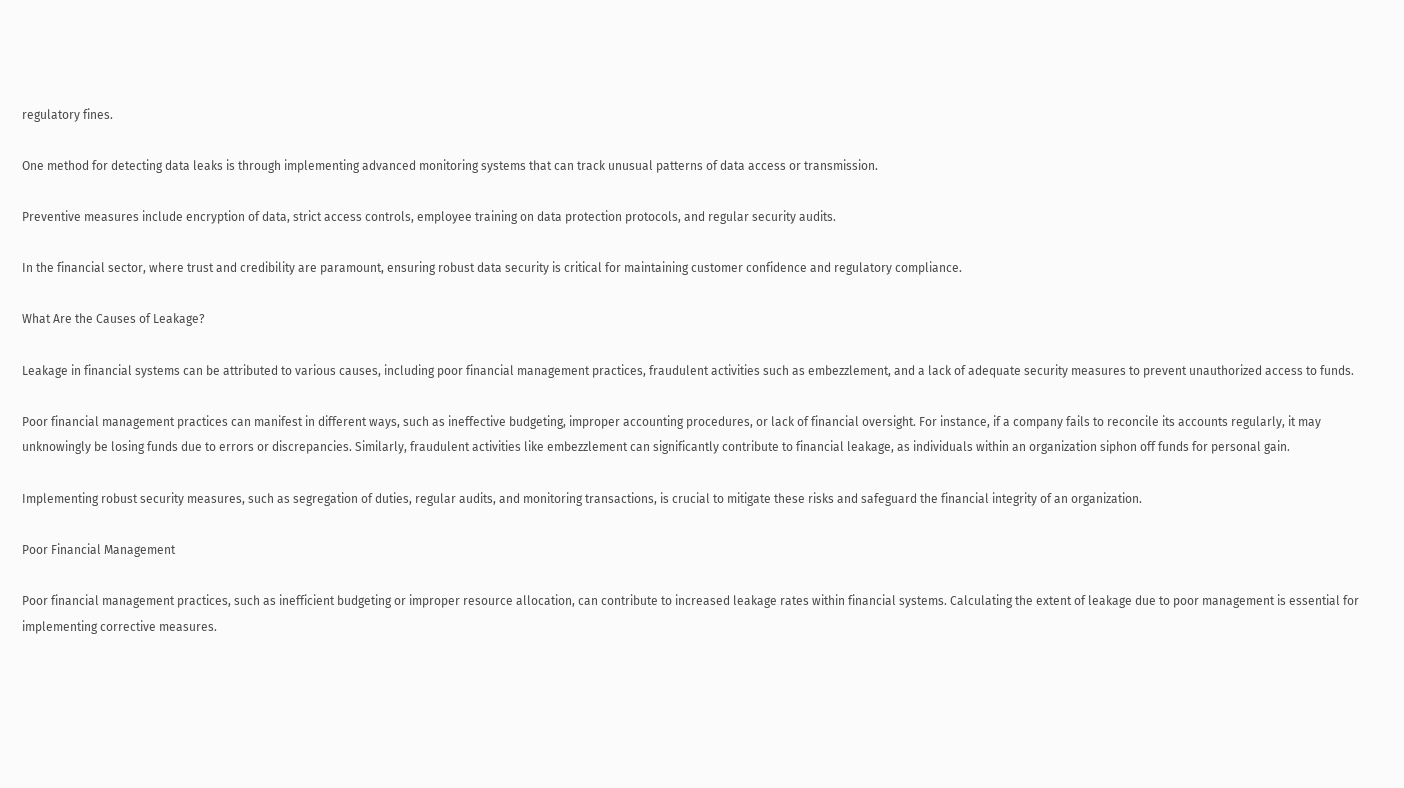regulatory fines.

One method for detecting data leaks is through implementing advanced monitoring systems that can track unusual patterns of data access or transmission.

Preventive measures include encryption of data, strict access controls, employee training on data protection protocols, and regular security audits.

In the financial sector, where trust and credibility are paramount, ensuring robust data security is critical for maintaining customer confidence and regulatory compliance.

What Are the Causes of Leakage?

Leakage in financial systems can be attributed to various causes, including poor financial management practices, fraudulent activities such as embezzlement, and a lack of adequate security measures to prevent unauthorized access to funds.

Poor financial management practices can manifest in different ways, such as ineffective budgeting, improper accounting procedures, or lack of financial oversight. For instance, if a company fails to reconcile its accounts regularly, it may unknowingly be losing funds due to errors or discrepancies. Similarly, fraudulent activities like embezzlement can significantly contribute to financial leakage, as individuals within an organization siphon off funds for personal gain.

Implementing robust security measures, such as segregation of duties, regular audits, and monitoring transactions, is crucial to mitigate these risks and safeguard the financial integrity of an organization.

Poor Financial Management

Poor financial management practices, such as inefficient budgeting or improper resource allocation, can contribute to increased leakage rates within financial systems. Calculating the extent of leakage due to poor management is essential for implementing corrective measures.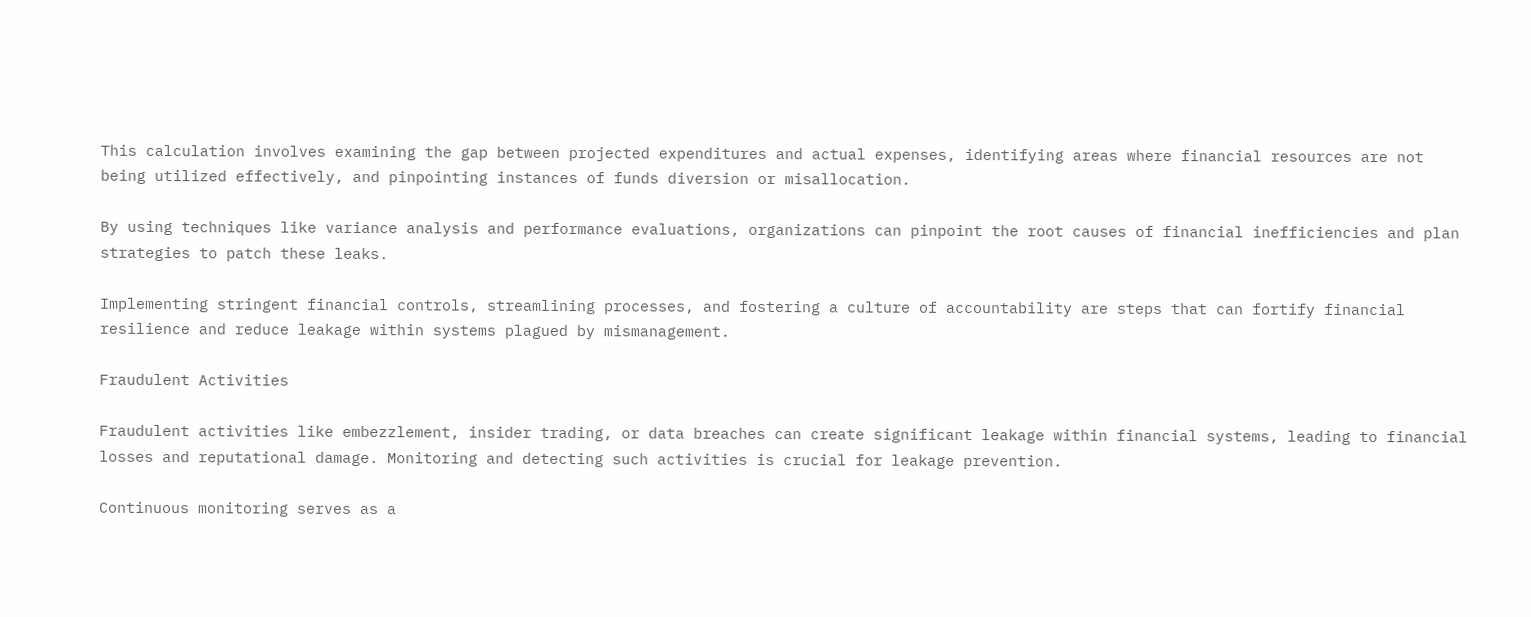This calculation involves examining the gap between projected expenditures and actual expenses, identifying areas where financial resources are not being utilized effectively, and pinpointing instances of funds diversion or misallocation.

By using techniques like variance analysis and performance evaluations, organizations can pinpoint the root causes of financial inefficiencies and plan strategies to patch these leaks.

Implementing stringent financial controls, streamlining processes, and fostering a culture of accountability are steps that can fortify financial resilience and reduce leakage within systems plagued by mismanagement.

Fraudulent Activities

Fraudulent activities like embezzlement, insider trading, or data breaches can create significant leakage within financial systems, leading to financial losses and reputational damage. Monitoring and detecting such activities is crucial for leakage prevention.

Continuous monitoring serves as a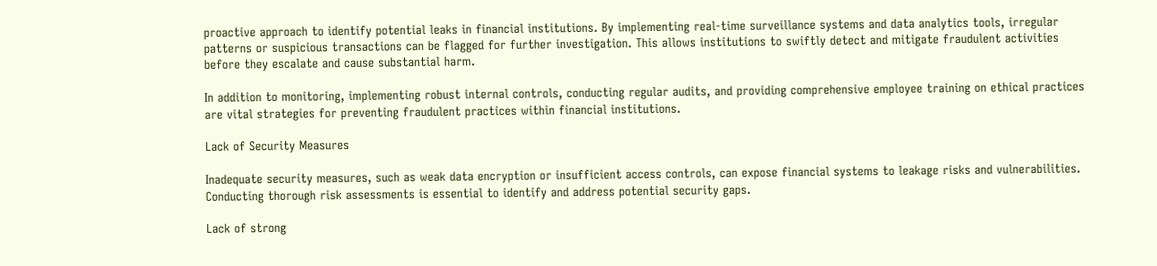proactive approach to identify potential leaks in financial institutions. By implementing real-time surveillance systems and data analytics tools, irregular patterns or suspicious transactions can be flagged for further investigation. This allows institutions to swiftly detect and mitigate fraudulent activities before they escalate and cause substantial harm.

In addition to monitoring, implementing robust internal controls, conducting regular audits, and providing comprehensive employee training on ethical practices are vital strategies for preventing fraudulent practices within financial institutions.

Lack of Security Measures

Inadequate security measures, such as weak data encryption or insufficient access controls, can expose financial systems to leakage risks and vulnerabilities. Conducting thorough risk assessments is essential to identify and address potential security gaps.

Lack of strong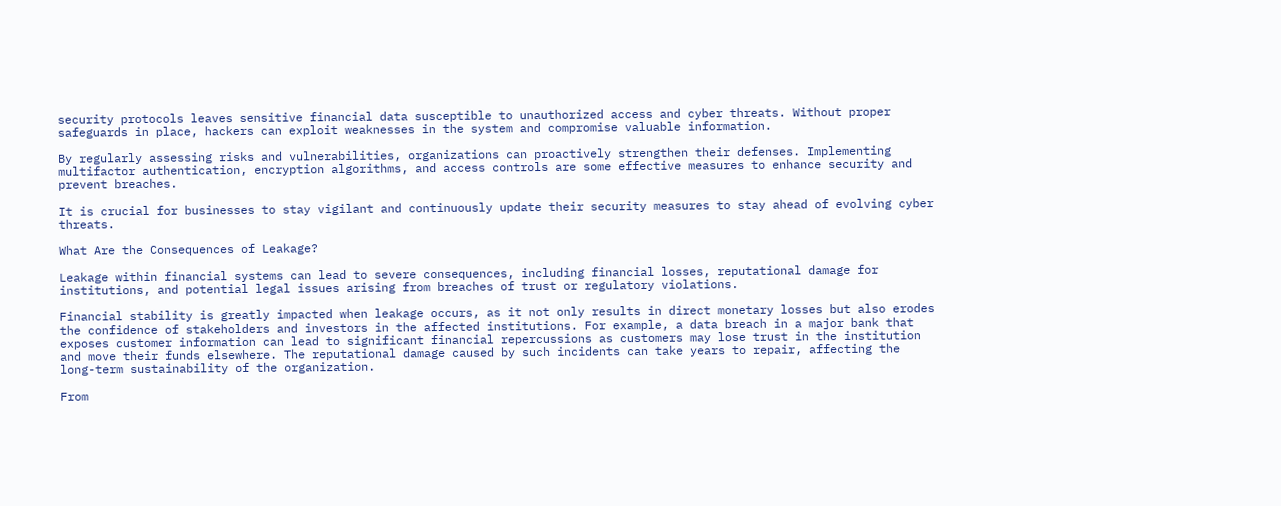security protocols leaves sensitive financial data susceptible to unauthorized access and cyber threats. Without proper safeguards in place, hackers can exploit weaknesses in the system and compromise valuable information.

By regularly assessing risks and vulnerabilities, organizations can proactively strengthen their defenses. Implementing multifactor authentication, encryption algorithms, and access controls are some effective measures to enhance security and prevent breaches.

It is crucial for businesses to stay vigilant and continuously update their security measures to stay ahead of evolving cyber threats.

What Are the Consequences of Leakage?

Leakage within financial systems can lead to severe consequences, including financial losses, reputational damage for institutions, and potential legal issues arising from breaches of trust or regulatory violations.

Financial stability is greatly impacted when leakage occurs, as it not only results in direct monetary losses but also erodes the confidence of stakeholders and investors in the affected institutions. For example, a data breach in a major bank that exposes customer information can lead to significant financial repercussions as customers may lose trust in the institution and move their funds elsewhere. The reputational damage caused by such incidents can take years to repair, affecting the long-term sustainability of the organization.

From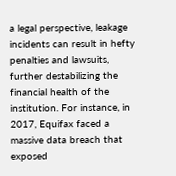a legal perspective, leakage incidents can result in hefty penalties and lawsuits, further destabilizing the financial health of the institution. For instance, in 2017, Equifax faced a massive data breach that exposed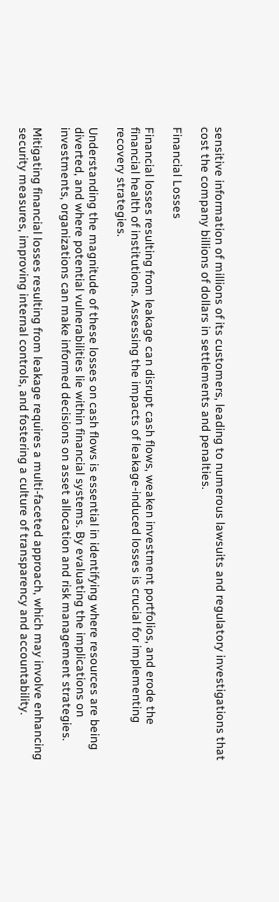sensitive information of millions of its customers, leading to numerous lawsuits and regulatory investigations that cost the company billions of dollars in settlements and penalties.

Financial Losses

Financial losses resulting from leakage can disrupt cash flows, weaken investment portfolios, and erode the financial health of institutions. Assessing the impacts of leakage-induced losses is crucial for implementing recovery strategies.

Understanding the magnitude of these losses on cash flows is essential in identifying where resources are being diverted, and where potential vulnerabilities lie within financial systems. By evaluating the implications on investments, organizations can make informed decisions on asset allocation and risk management strategies.

Mitigating financial losses resulting from leakage requires a multi-faceted approach, which may involve enhancing security measures, improving internal controls, and fostering a culture of transparency and accountability.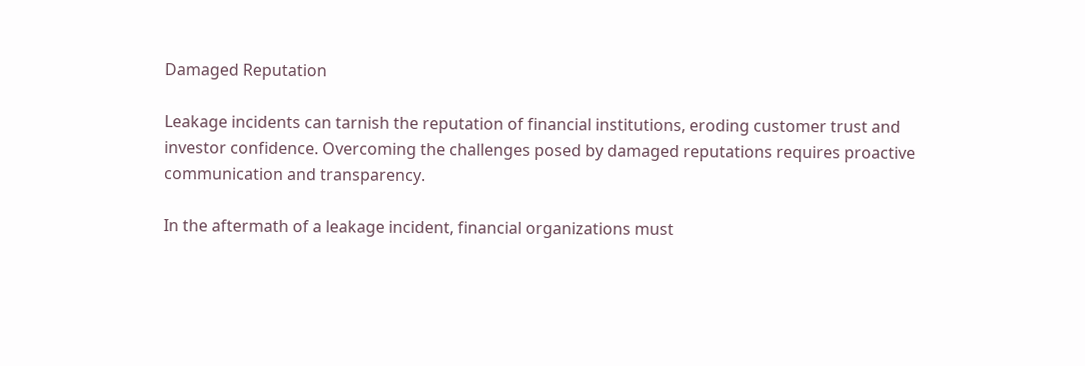Damaged Reputation

Leakage incidents can tarnish the reputation of financial institutions, eroding customer trust and investor confidence. Overcoming the challenges posed by damaged reputations requires proactive communication and transparency.

In the aftermath of a leakage incident, financial organizations must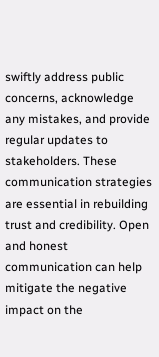swiftly address public concerns, acknowledge any mistakes, and provide regular updates to stakeholders. These communication strategies are essential in rebuilding trust and credibility. Open and honest communication can help mitigate the negative impact on the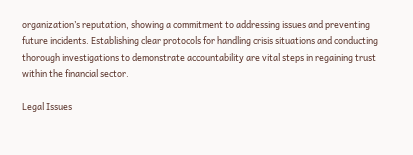organization’s reputation, showing a commitment to addressing issues and preventing future incidents. Establishing clear protocols for handling crisis situations and conducting thorough investigations to demonstrate accountability are vital steps in regaining trust within the financial sector.

Legal Issues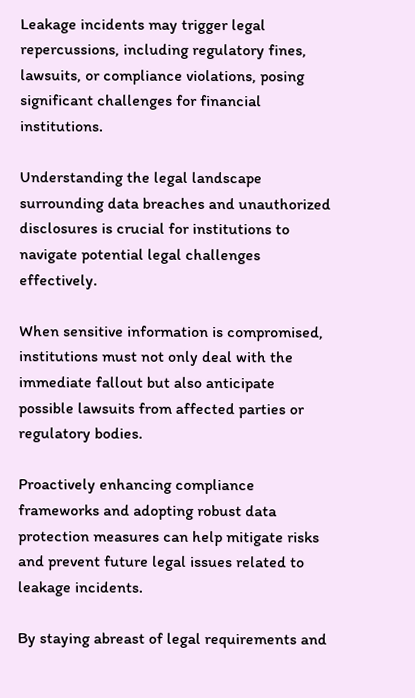Leakage incidents may trigger legal repercussions, including regulatory fines, lawsuits, or compliance violations, posing significant challenges for financial institutions.

Understanding the legal landscape surrounding data breaches and unauthorized disclosures is crucial for institutions to navigate potential legal challenges effectively.

When sensitive information is compromised, institutions must not only deal with the immediate fallout but also anticipate possible lawsuits from affected parties or regulatory bodies.

Proactively enhancing compliance frameworks and adopting robust data protection measures can help mitigate risks and prevent future legal issues related to leakage incidents.

By staying abreast of legal requirements and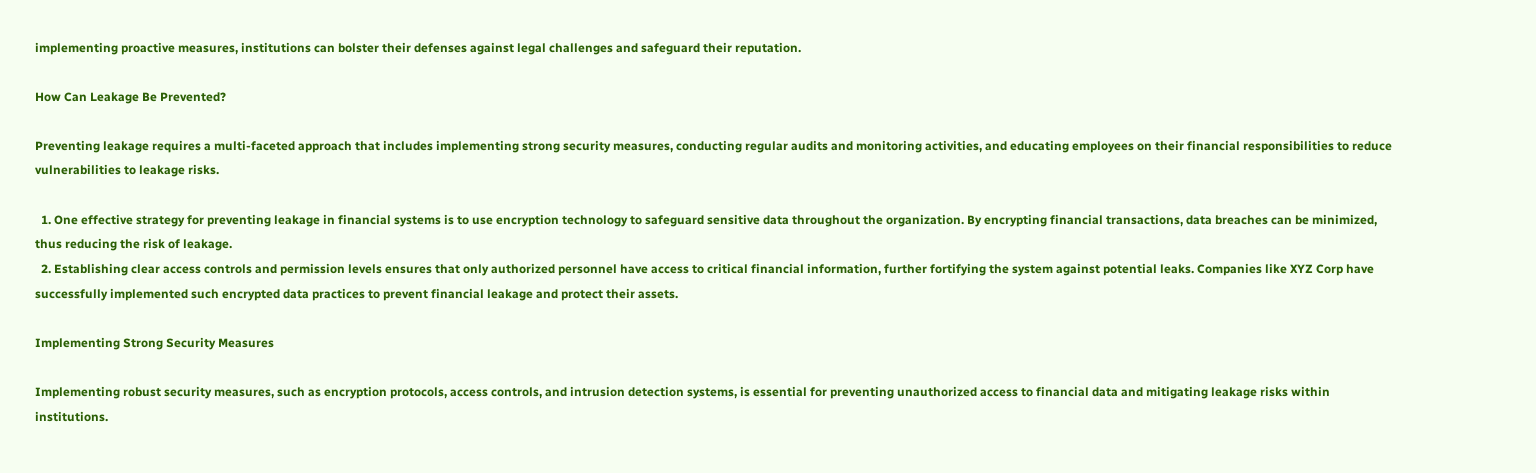implementing proactive measures, institutions can bolster their defenses against legal challenges and safeguard their reputation.

How Can Leakage Be Prevented?

Preventing leakage requires a multi-faceted approach that includes implementing strong security measures, conducting regular audits and monitoring activities, and educating employees on their financial responsibilities to reduce vulnerabilities to leakage risks.

  1. One effective strategy for preventing leakage in financial systems is to use encryption technology to safeguard sensitive data throughout the organization. By encrypting financial transactions, data breaches can be minimized, thus reducing the risk of leakage.
  2. Establishing clear access controls and permission levels ensures that only authorized personnel have access to critical financial information, further fortifying the system against potential leaks. Companies like XYZ Corp have successfully implemented such encrypted data practices to prevent financial leakage and protect their assets.

Implementing Strong Security Measures

Implementing robust security measures, such as encryption protocols, access controls, and intrusion detection systems, is essential for preventing unauthorized access to financial data and mitigating leakage risks within institutions.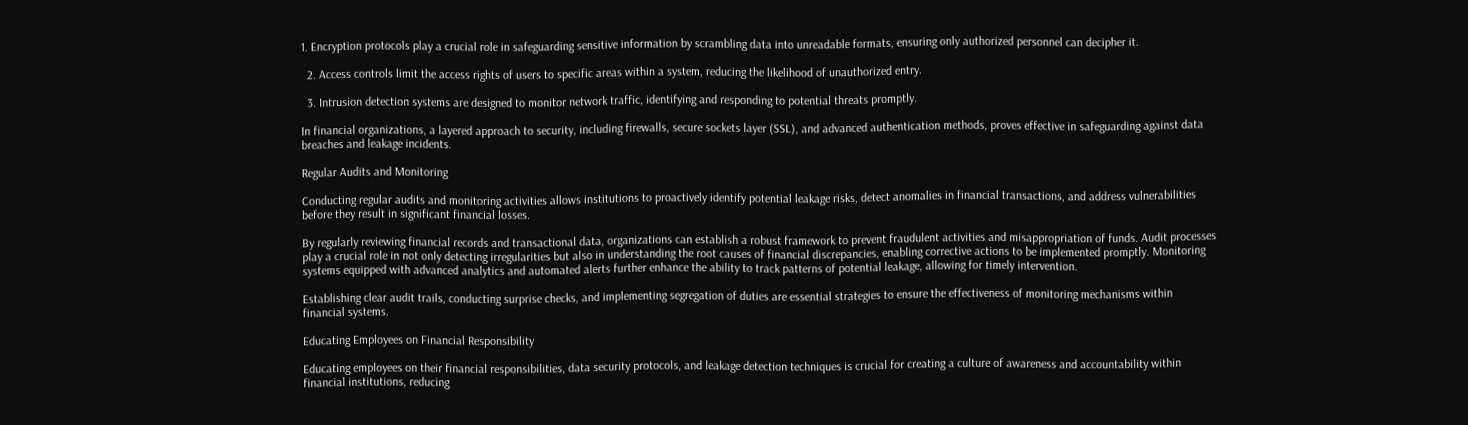1. Encryption protocols play a crucial role in safeguarding sensitive information by scrambling data into unreadable formats, ensuring only authorized personnel can decipher it.

  2. Access controls limit the access rights of users to specific areas within a system, reducing the likelihood of unauthorized entry.

  3. Intrusion detection systems are designed to monitor network traffic, identifying and responding to potential threats promptly.

In financial organizations, a layered approach to security, including firewalls, secure sockets layer (SSL), and advanced authentication methods, proves effective in safeguarding against data breaches and leakage incidents.

Regular Audits and Monitoring

Conducting regular audits and monitoring activities allows institutions to proactively identify potential leakage risks, detect anomalies in financial transactions, and address vulnerabilities before they result in significant financial losses.

By regularly reviewing financial records and transactional data, organizations can establish a robust framework to prevent fraudulent activities and misappropriation of funds. Audit processes play a crucial role in not only detecting irregularities but also in understanding the root causes of financial discrepancies, enabling corrective actions to be implemented promptly. Monitoring systems equipped with advanced analytics and automated alerts further enhance the ability to track patterns of potential leakage, allowing for timely intervention.

Establishing clear audit trails, conducting surprise checks, and implementing segregation of duties are essential strategies to ensure the effectiveness of monitoring mechanisms within financial systems.

Educating Employees on Financial Responsibility

Educating employees on their financial responsibilities, data security protocols, and leakage detection techniques is crucial for creating a culture of awareness and accountability within financial institutions, reducing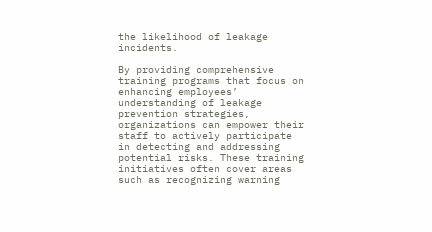the likelihood of leakage incidents.

By providing comprehensive training programs that focus on enhancing employees’ understanding of leakage prevention strategies, organizations can empower their staff to actively participate in detecting and addressing potential risks. These training initiatives often cover areas such as recognizing warning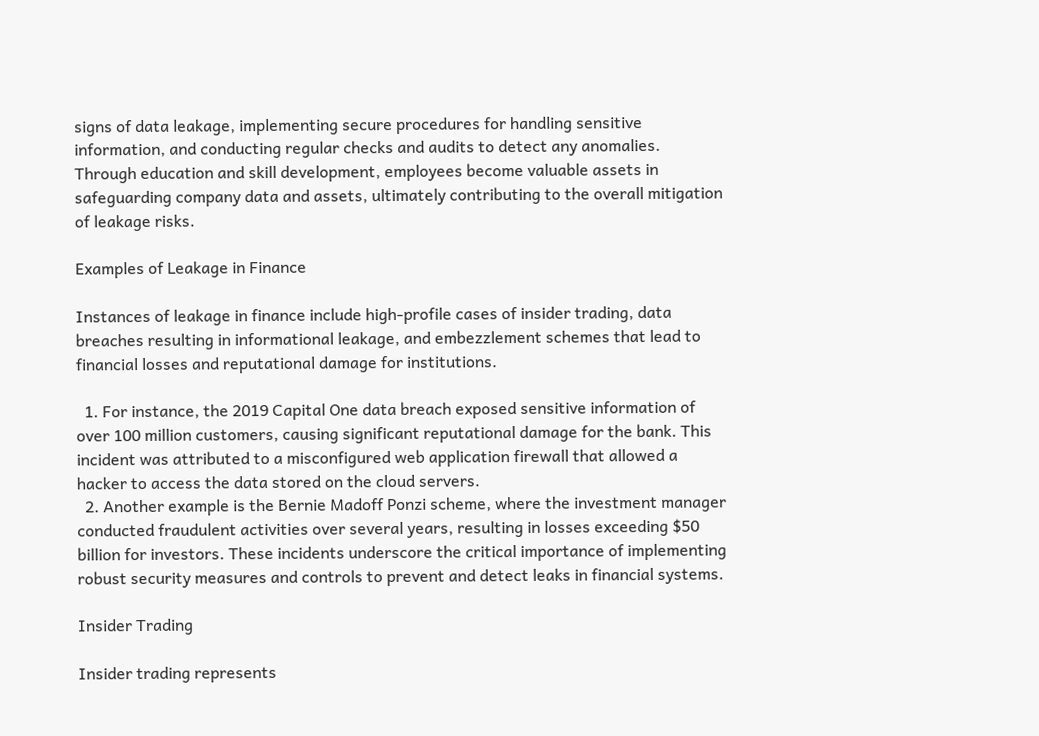signs of data leakage, implementing secure procedures for handling sensitive information, and conducting regular checks and audits to detect any anomalies. Through education and skill development, employees become valuable assets in safeguarding company data and assets, ultimately contributing to the overall mitigation of leakage risks.

Examples of Leakage in Finance

Instances of leakage in finance include high-profile cases of insider trading, data breaches resulting in informational leakage, and embezzlement schemes that lead to financial losses and reputational damage for institutions.

  1. For instance, the 2019 Capital One data breach exposed sensitive information of over 100 million customers, causing significant reputational damage for the bank. This incident was attributed to a misconfigured web application firewall that allowed a hacker to access the data stored on the cloud servers.
  2. Another example is the Bernie Madoff Ponzi scheme, where the investment manager conducted fraudulent activities over several years, resulting in losses exceeding $50 billion for investors. These incidents underscore the critical importance of implementing robust security measures and controls to prevent and detect leaks in financial systems.

Insider Trading

Insider trading represents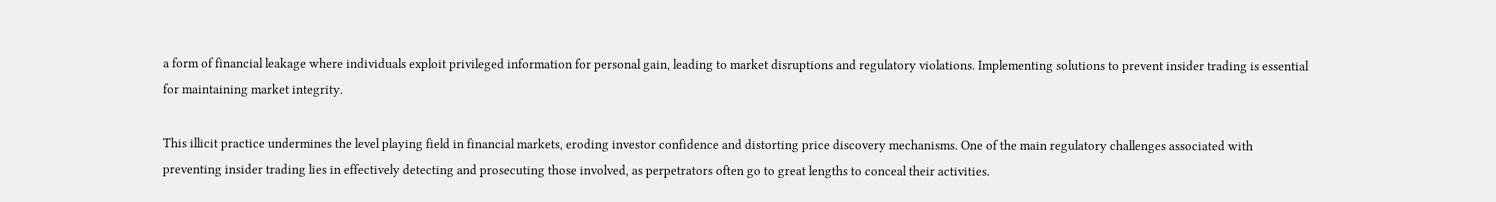a form of financial leakage where individuals exploit privileged information for personal gain, leading to market disruptions and regulatory violations. Implementing solutions to prevent insider trading is essential for maintaining market integrity.

This illicit practice undermines the level playing field in financial markets, eroding investor confidence and distorting price discovery mechanisms. One of the main regulatory challenges associated with preventing insider trading lies in effectively detecting and prosecuting those involved, as perpetrators often go to great lengths to conceal their activities.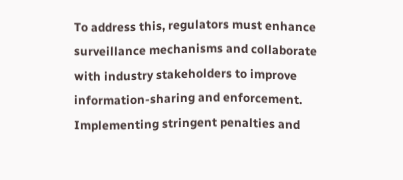To address this, regulators must enhance surveillance mechanisms and collaborate with industry stakeholders to improve information-sharing and enforcement. Implementing stringent penalties and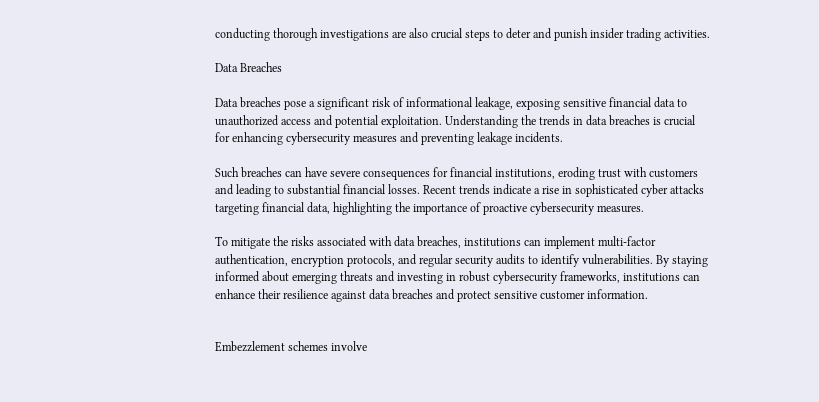conducting thorough investigations are also crucial steps to deter and punish insider trading activities.

Data Breaches

Data breaches pose a significant risk of informational leakage, exposing sensitive financial data to unauthorized access and potential exploitation. Understanding the trends in data breaches is crucial for enhancing cybersecurity measures and preventing leakage incidents.

Such breaches can have severe consequences for financial institutions, eroding trust with customers and leading to substantial financial losses. Recent trends indicate a rise in sophisticated cyber attacks targeting financial data, highlighting the importance of proactive cybersecurity measures.

To mitigate the risks associated with data breaches, institutions can implement multi-factor authentication, encryption protocols, and regular security audits to identify vulnerabilities. By staying informed about emerging threats and investing in robust cybersecurity frameworks, institutions can enhance their resilience against data breaches and protect sensitive customer information.


Embezzlement schemes involve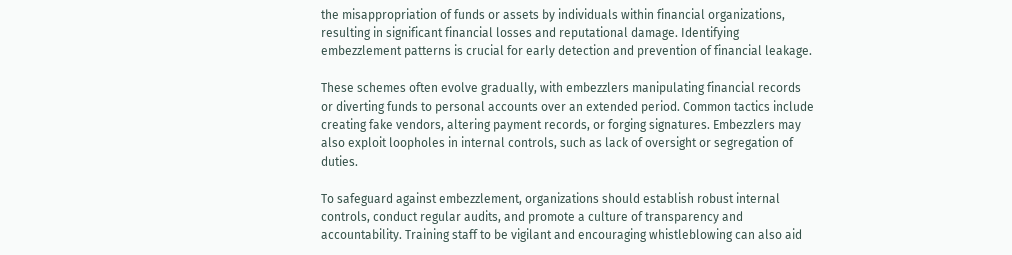the misappropriation of funds or assets by individuals within financial organizations, resulting in significant financial losses and reputational damage. Identifying embezzlement patterns is crucial for early detection and prevention of financial leakage.

These schemes often evolve gradually, with embezzlers manipulating financial records or diverting funds to personal accounts over an extended period. Common tactics include creating fake vendors, altering payment records, or forging signatures. Embezzlers may also exploit loopholes in internal controls, such as lack of oversight or segregation of duties.

To safeguard against embezzlement, organizations should establish robust internal controls, conduct regular audits, and promote a culture of transparency and accountability. Training staff to be vigilant and encouraging whistleblowing can also aid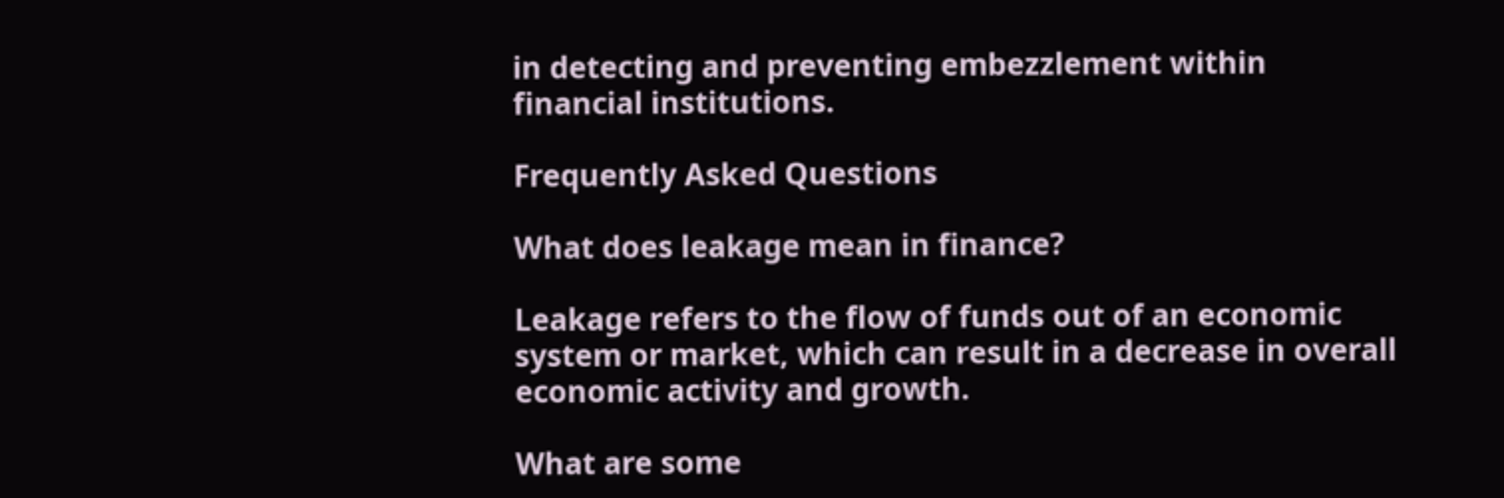in detecting and preventing embezzlement within financial institutions.

Frequently Asked Questions

What does leakage mean in finance?

Leakage refers to the flow of funds out of an economic system or market, which can result in a decrease in overall economic activity and growth.

What are some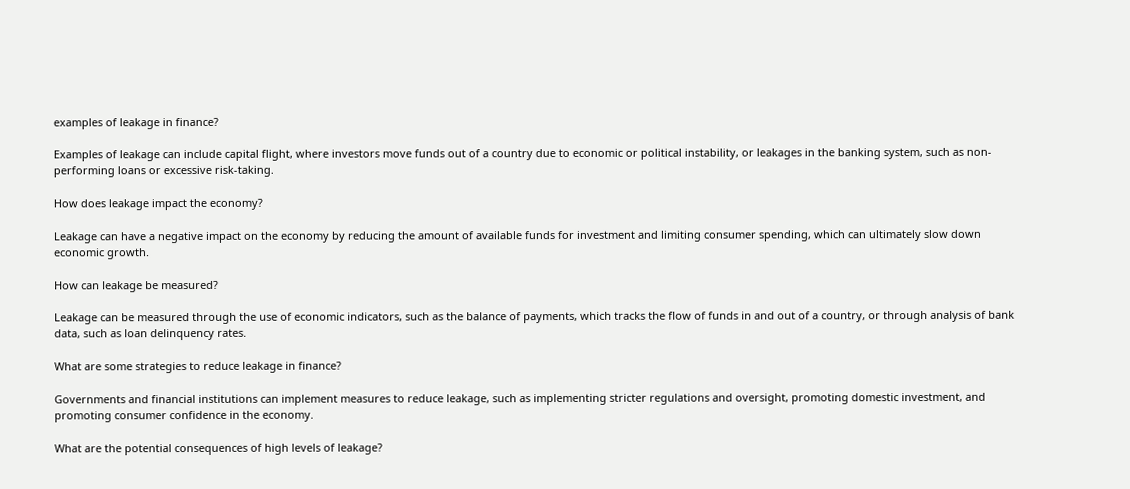examples of leakage in finance?

Examples of leakage can include capital flight, where investors move funds out of a country due to economic or political instability, or leakages in the banking system, such as non-performing loans or excessive risk-taking.

How does leakage impact the economy?

Leakage can have a negative impact on the economy by reducing the amount of available funds for investment and limiting consumer spending, which can ultimately slow down economic growth.

How can leakage be measured?

Leakage can be measured through the use of economic indicators, such as the balance of payments, which tracks the flow of funds in and out of a country, or through analysis of bank data, such as loan delinquency rates.

What are some strategies to reduce leakage in finance?

Governments and financial institutions can implement measures to reduce leakage, such as implementing stricter regulations and oversight, promoting domestic investment, and promoting consumer confidence in the economy.

What are the potential consequences of high levels of leakage?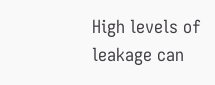High levels of leakage can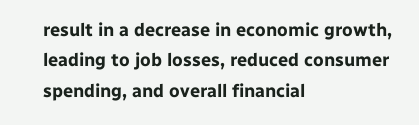result in a decrease in economic growth, leading to job losses, reduced consumer spending, and overall financial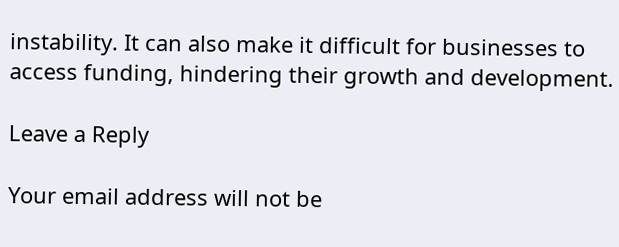instability. It can also make it difficult for businesses to access funding, hindering their growth and development.

Leave a Reply

Your email address will not be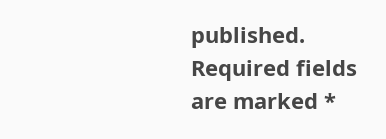published. Required fields are marked *